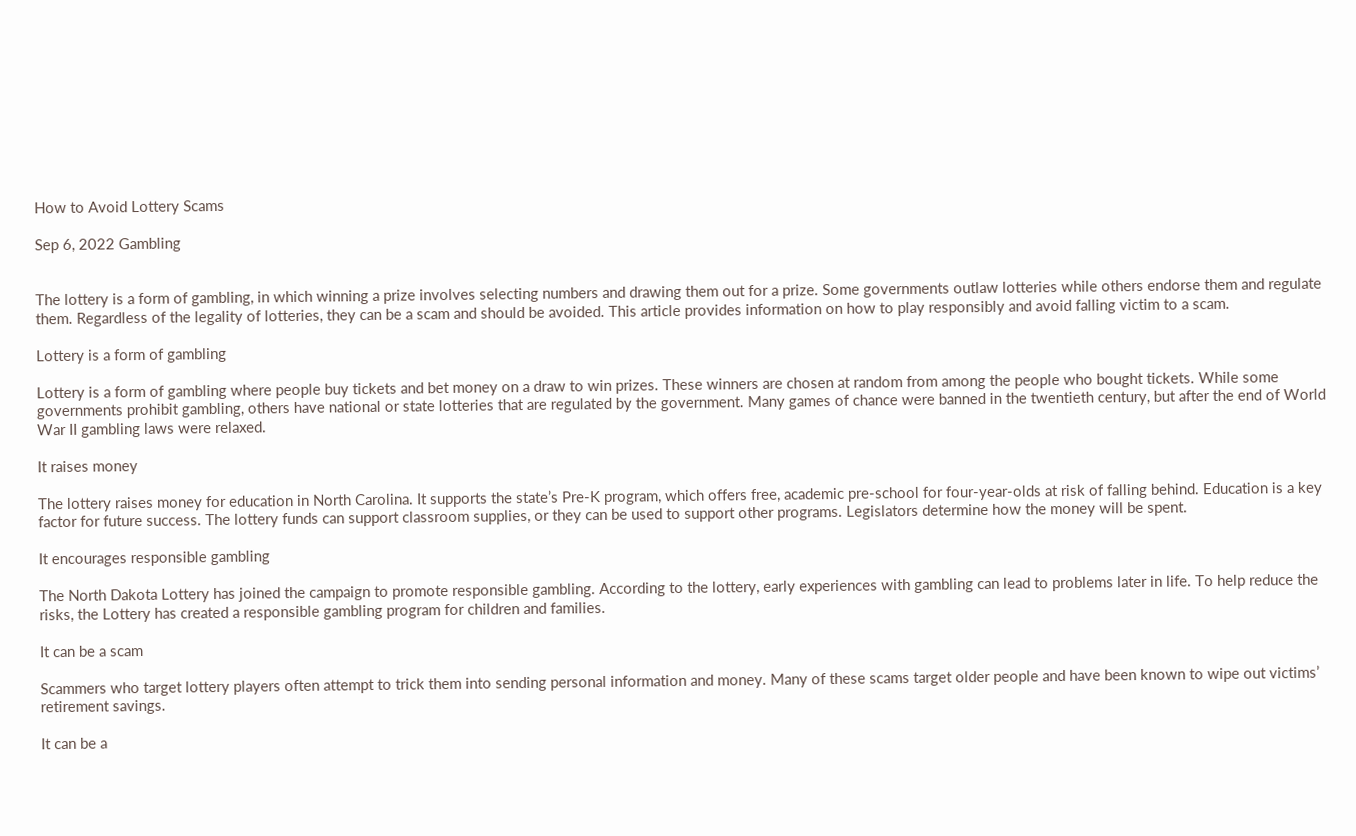How to Avoid Lottery Scams

Sep 6, 2022 Gambling


The lottery is a form of gambling, in which winning a prize involves selecting numbers and drawing them out for a prize. Some governments outlaw lotteries while others endorse them and regulate them. Regardless of the legality of lotteries, they can be a scam and should be avoided. This article provides information on how to play responsibly and avoid falling victim to a scam.

Lottery is a form of gambling

Lottery is a form of gambling where people buy tickets and bet money on a draw to win prizes. These winners are chosen at random from among the people who bought tickets. While some governments prohibit gambling, others have national or state lotteries that are regulated by the government. Many games of chance were banned in the twentieth century, but after the end of World War II gambling laws were relaxed.

It raises money

The lottery raises money for education in North Carolina. It supports the state’s Pre-K program, which offers free, academic pre-school for four-year-olds at risk of falling behind. Education is a key factor for future success. The lottery funds can support classroom supplies, or they can be used to support other programs. Legislators determine how the money will be spent.

It encourages responsible gambling

The North Dakota Lottery has joined the campaign to promote responsible gambling. According to the lottery, early experiences with gambling can lead to problems later in life. To help reduce the risks, the Lottery has created a responsible gambling program for children and families.

It can be a scam

Scammers who target lottery players often attempt to trick them into sending personal information and money. Many of these scams target older people and have been known to wipe out victims’ retirement savings.

It can be a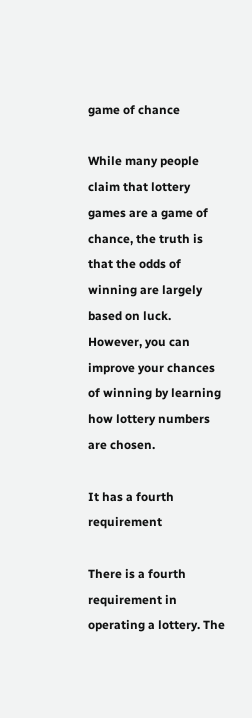game of chance

While many people claim that lottery games are a game of chance, the truth is that the odds of winning are largely based on luck. However, you can improve your chances of winning by learning how lottery numbers are chosen.

It has a fourth requirement

There is a fourth requirement in operating a lottery. The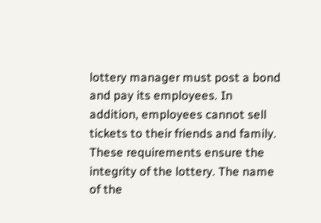lottery manager must post a bond and pay its employees. In addition, employees cannot sell tickets to their friends and family. These requirements ensure the integrity of the lottery. The name of the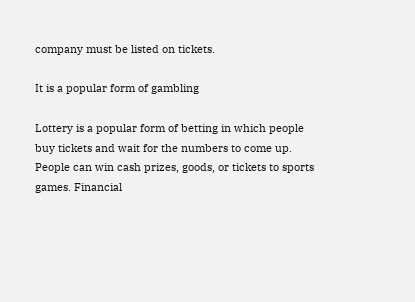company must be listed on tickets.

It is a popular form of gambling

Lottery is a popular form of betting in which people buy tickets and wait for the numbers to come up. People can win cash prizes, goods, or tickets to sports games. Financial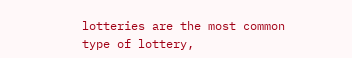lotteries are the most common type of lottery,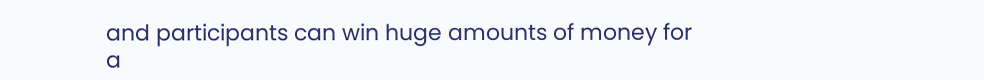and participants can win huge amounts of money for a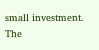small investment. The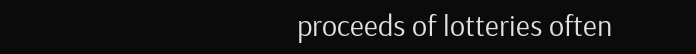proceeds of lotteries often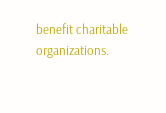benefit charitable organizations.